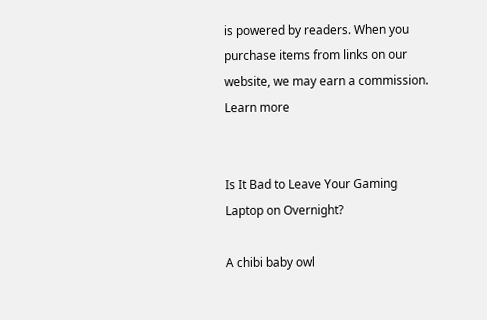is powered by readers. When you purchase items from links on our website, we may earn a commission. Learn more


Is It Bad to Leave Your Gaming Laptop on Overnight?

A chibi baby owl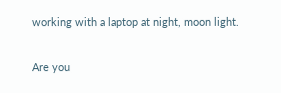working with a laptop at night, moon light.

Are you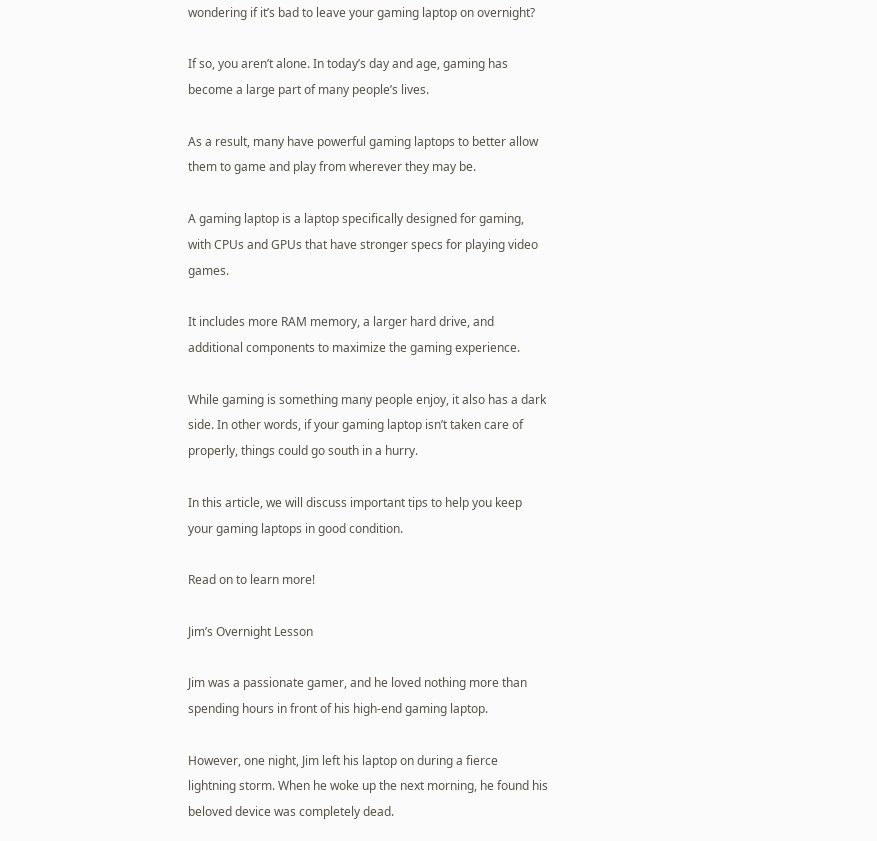wondering if it’s bad to leave your gaming laptop on overnight?

If so, you aren’t alone. In today’s day and age, gaming has become a large part of many people’s lives.

As a result, many have powerful gaming laptops to better allow them to game and play from wherever they may be.

A gaming laptop is a laptop specifically designed for gaming, with CPUs and GPUs that have stronger specs for playing video games.

It includes more RAM memory, a larger hard drive, and additional components to maximize the gaming experience.

While gaming is something many people enjoy, it also has a dark side. In other words, if your gaming laptop isn’t taken care of properly, things could go south in a hurry.

In this article, we will discuss important tips to help you keep your gaming laptops in good condition.

Read on to learn more!

Jim’s Overnight Lesson

Jim was a passionate gamer, and he loved nothing more than spending hours in front of his high-end gaming laptop.

However, one night, Jim left his laptop on during a fierce lightning storm. When he woke up the next morning, he found his beloved device was completely dead.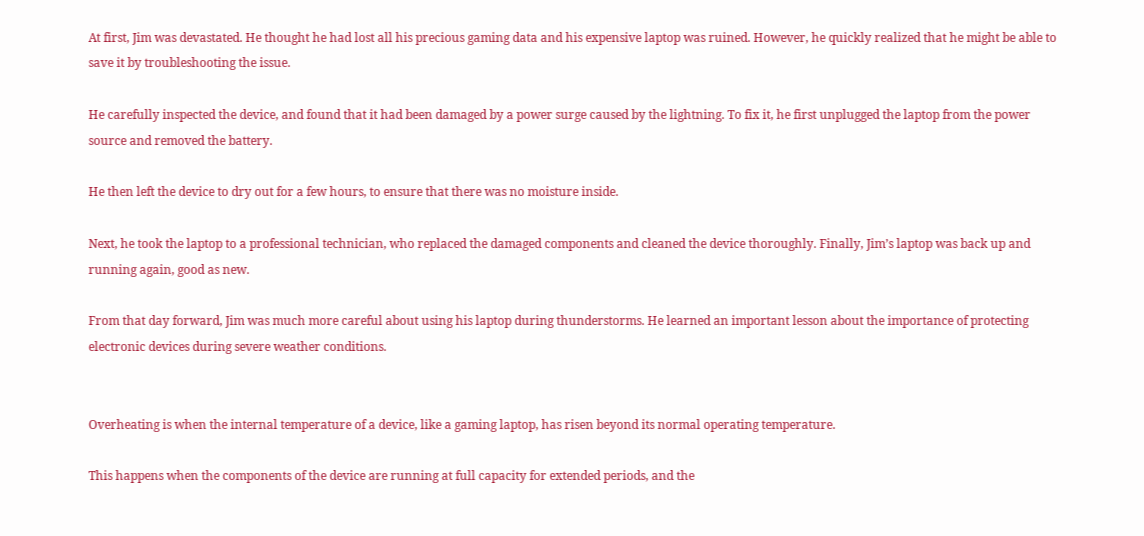At first, Jim was devastated. He thought he had lost all his precious gaming data and his expensive laptop was ruined. However, he quickly realized that he might be able to save it by troubleshooting the issue.

He carefully inspected the device, and found that it had been damaged by a power surge caused by the lightning. To fix it, he first unplugged the laptop from the power source and removed the battery.

He then left the device to dry out for a few hours, to ensure that there was no moisture inside.

Next, he took the laptop to a professional technician, who replaced the damaged components and cleaned the device thoroughly. Finally, Jim’s laptop was back up and running again, good as new.

From that day forward, Jim was much more careful about using his laptop during thunderstorms. He learned an important lesson about the importance of protecting electronic devices during severe weather conditions.


Overheating is when the internal temperature of a device, like a gaming laptop, has risen beyond its normal operating temperature.

This happens when the components of the device are running at full capacity for extended periods, and the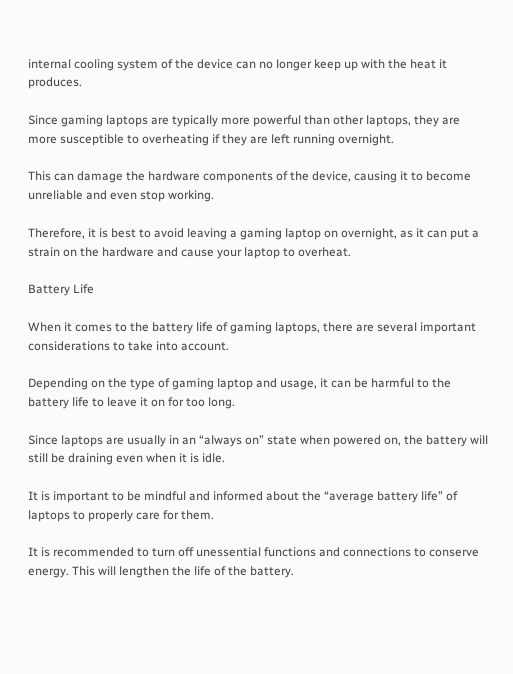internal cooling system of the device can no longer keep up with the heat it produces.

Since gaming laptops are typically more powerful than other laptops, they are more susceptible to overheating if they are left running overnight.

This can damage the hardware components of the device, causing it to become unreliable and even stop working.

Therefore, it is best to avoid leaving a gaming laptop on overnight, as it can put a strain on the hardware and cause your laptop to overheat.

Battery Life

When it comes to the battery life of gaming laptops, there are several important considerations to take into account.

Depending on the type of gaming laptop and usage, it can be harmful to the battery life to leave it on for too long.

Since laptops are usually in an “always on” state when powered on, the battery will still be draining even when it is idle.

It is important to be mindful and informed about the “average battery life” of laptops to properly care for them.

It is recommended to turn off unessential functions and connections to conserve energy. This will lengthen the life of the battery.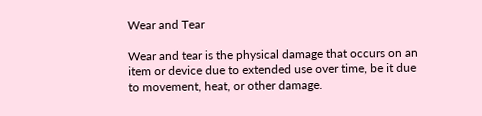Wear and Tear

Wear and tear is the physical damage that occurs on an item or device due to extended use over time, be it due to movement, heat, or other damage.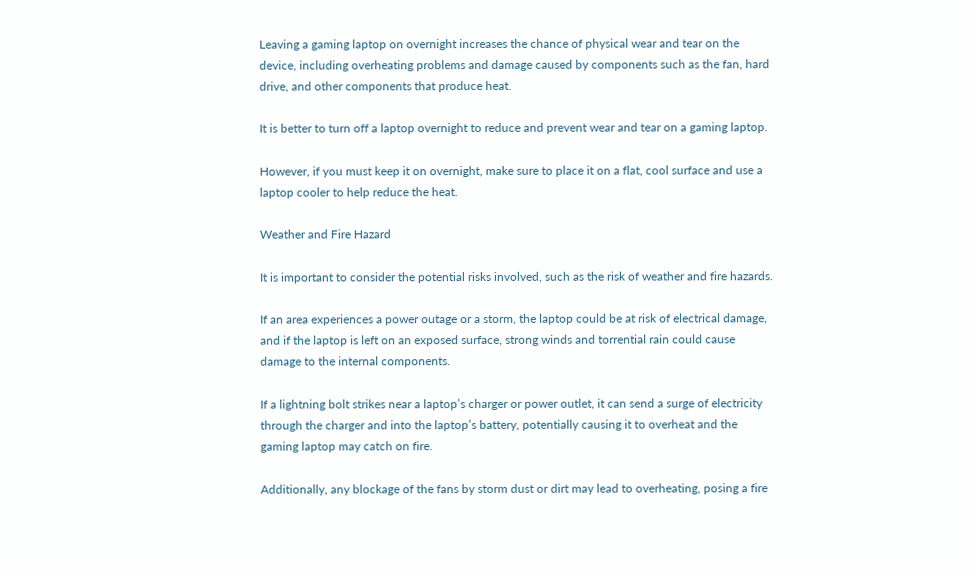Leaving a gaming laptop on overnight increases the chance of physical wear and tear on the device, including overheating problems and damage caused by components such as the fan, hard drive, and other components that produce heat.

It is better to turn off a laptop overnight to reduce and prevent wear and tear on a gaming laptop.

However, if you must keep it on overnight, make sure to place it on a flat, cool surface and use a laptop cooler to help reduce the heat.

Weather and Fire Hazard

It is important to consider the potential risks involved, such as the risk of weather and fire hazards.

If an area experiences a power outage or a storm, the laptop could be at risk of electrical damage, and if the laptop is left on an exposed surface, strong winds and torrential rain could cause damage to the internal components.

If a lightning bolt strikes near a laptop’s charger or power outlet, it can send a surge of electricity through the charger and into the laptop’s battery, potentially causing it to overheat and the gaming laptop may catch on fire.

Additionally, any blockage of the fans by storm dust or dirt may lead to overheating, posing a fire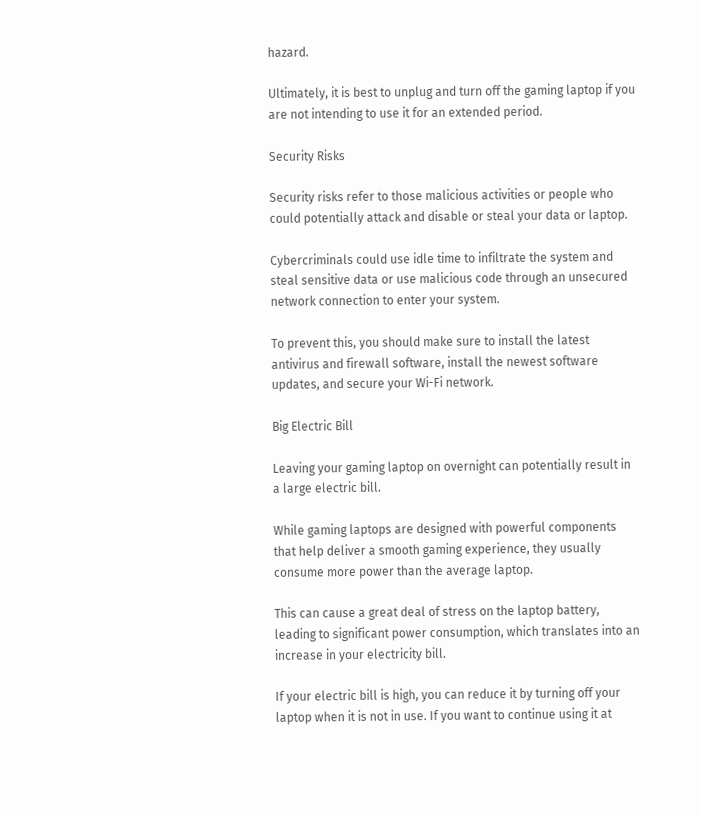hazard.

Ultimately, it is best to unplug and turn off the gaming laptop if you are not intending to use it for an extended period.

Security Risks

Security risks refer to those malicious activities or people who could potentially attack and disable or steal your data or laptop.

Cybercriminals could use idle time to infiltrate the system and steal sensitive data or use malicious code through an unsecured network connection to enter your system.

To prevent this, you should make sure to install the latest antivirus and firewall software, install the newest software updates, and secure your Wi-Fi network.

Big Electric Bill

Leaving your gaming laptop on overnight can potentially result in a large electric bill.

While gaming laptops are designed with powerful components that help deliver a smooth gaming experience, they usually consume more power than the average laptop.

This can cause a great deal of stress on the laptop battery, leading to significant power consumption, which translates into an increase in your electricity bill.

If your electric bill is high, you can reduce it by turning off your laptop when it is not in use. If you want to continue using it at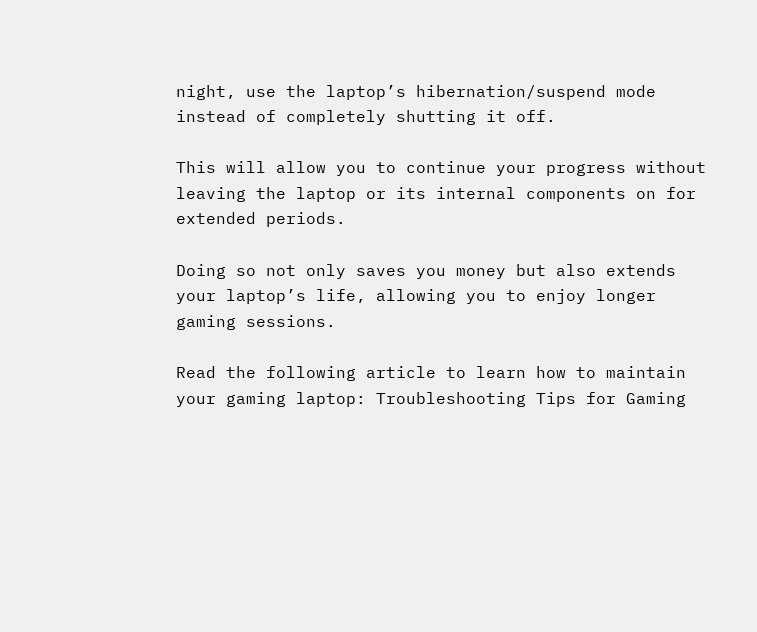night, use the laptop’s hibernation/suspend mode instead of completely shutting it off.

This will allow you to continue your progress without leaving the laptop or its internal components on for extended periods.

Doing so not only saves you money but also extends your laptop’s life, allowing you to enjoy longer gaming sessions.

Read the following article to learn how to maintain your gaming laptop: Troubleshooting Tips for Gaming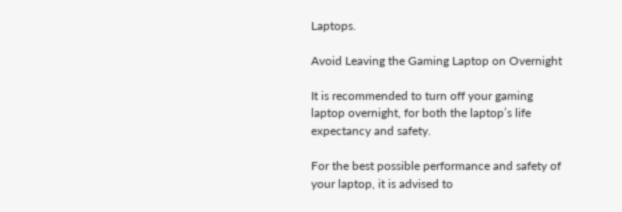Laptops.

Avoid Leaving the Gaming Laptop on Overnight

It is recommended to turn off your gaming laptop overnight, for both the laptop’s life expectancy and safety.

For the best possible performance and safety of your laptop, it is advised to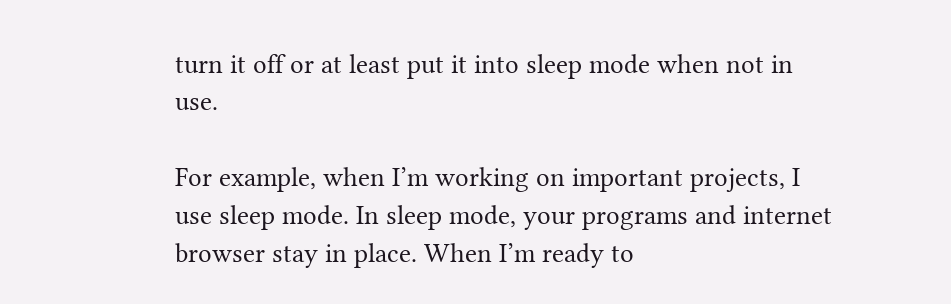turn it off or at least put it into sleep mode when not in use.

For example, when I’m working on important projects, I use sleep mode. In sleep mode, your programs and internet browser stay in place. When I’m ready to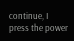continue, I press the power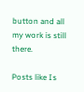button and all my work is still there.

Posts like Is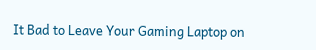It Bad to Leave Your Gaming Laptop on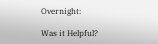Overnight:

Was it Helpful?